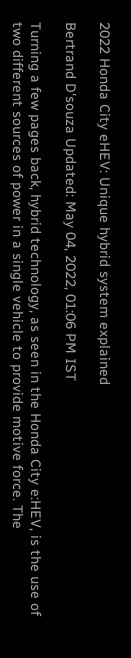2022 Honda City eHEV: Unique hybrid system explained

Bertrand D'souza Updated: May 04, 2022, 01:06 PM IST

Turning a few pages back, hybrid technology, as seen in the Honda City e:HEV, is the use of two different sources of power in a single vehicle to provide motive force. The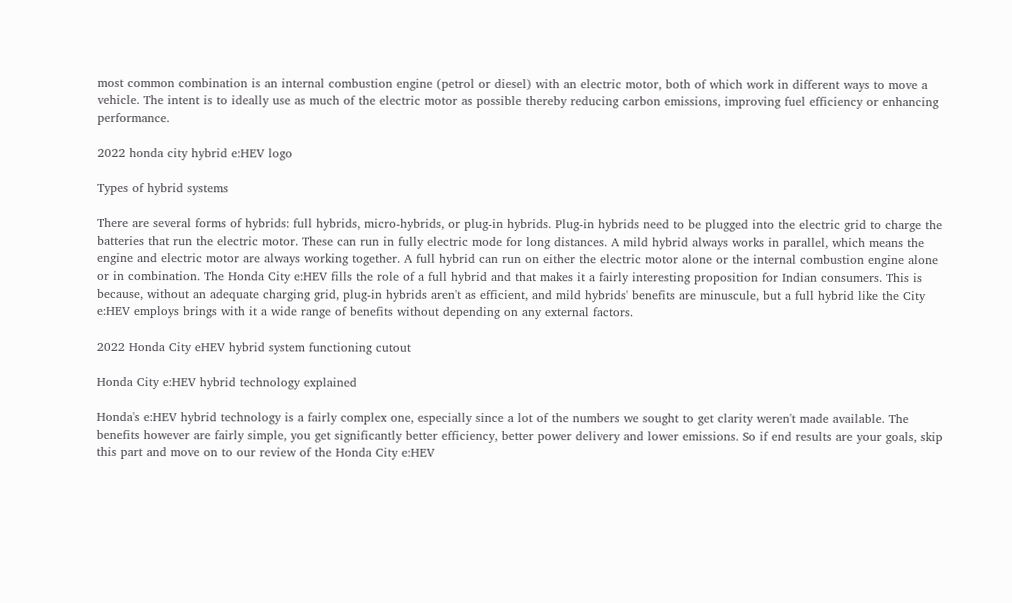most common combination is an internal combustion engine (petrol or diesel) with an electric motor, both of which work in different ways to move a vehicle. The intent is to ideally use as much of the electric motor as possible thereby reducing carbon emissions, improving fuel efficiency or enhancing performance.

2022 honda city hybrid e:HEV logo

Types of hybrid systems

There are several forms of hybrids: full hybrids, micro-hybrids, or plug-in hybrids. Plug-in hybrids need to be plugged into the electric grid to charge the batteries that run the electric motor. These can run in fully electric mode for long distances. A mild hybrid always works in parallel, which means the engine and electric motor are always working together. A full hybrid can run on either the electric motor alone or the internal combustion engine alone or in combination. The Honda City e:HEV fills the role of a full hybrid and that makes it a fairly interesting proposition for Indian consumers. This is because, without an adequate charging grid, plug-in hybrids aren't as efficient, and mild hybrids' benefits are minuscule, but a full hybrid like the City e:HEV employs brings with it a wide range of benefits without depending on any external factors.

2022 Honda City eHEV hybrid system functioning cutout

Honda City e:HEV hybrid technology explained

Honda's e:HEV hybrid technology is a fairly complex one, especially since a lot of the numbers we sought to get clarity weren't made available. The benefits however are fairly simple, you get significantly better efficiency, better power delivery and lower emissions. So if end results are your goals, skip this part and move on to our review of the Honda City e:HEV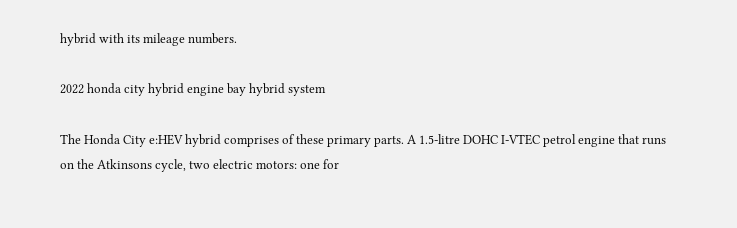hybrid with its mileage numbers.

2022 honda city hybrid engine bay hybrid system

The Honda City e:HEV hybrid comprises of these primary parts. A 1.5-litre DOHC I-VTEC petrol engine that runs on the Atkinsons cycle, two electric motors: one for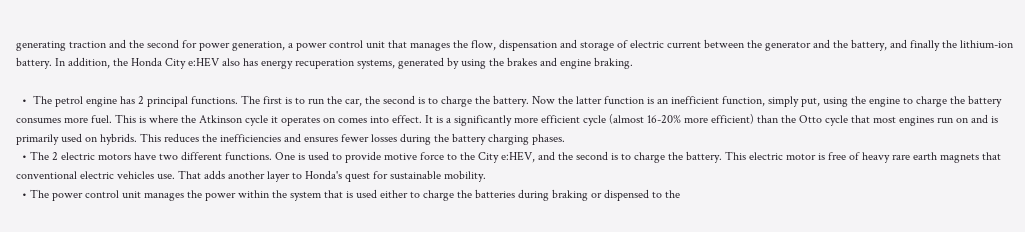generating traction and the second for power generation, a power control unit that manages the flow, dispensation and storage of electric current between the generator and the battery, and finally the lithium-ion battery. In addition, the Honda City e:HEV also has energy recuperation systems, generated by using the brakes and engine braking.

  •  The petrol engine has 2 principal functions. The first is to run the car, the second is to charge the battery. Now the latter function is an inefficient function, simply put, using the engine to charge the battery consumes more fuel. This is where the Atkinson cycle it operates on comes into effect. It is a significantly more efficient cycle (almost 16-20% more efficient) than the Otto cycle that most engines run on and is primarily used on hybrids. This reduces the inefficiencies and ensures fewer losses during the battery charging phases.
  • The 2 electric motors have two different functions. One is used to provide motive force to the City e:HEV, and the second is to charge the battery. This electric motor is free of heavy rare earth magnets that conventional electric vehicles use. That adds another layer to Honda's quest for sustainable mobility.
  • The power control unit manages the power within the system that is used either to charge the batteries during braking or dispensed to the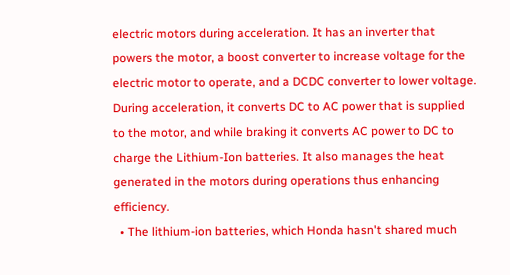electric motors during acceleration. It has an inverter that powers the motor, a boost converter to increase voltage for the electric motor to operate, and a DCDC converter to lower voltage. During acceleration, it converts DC to AC power that is supplied to the motor, and while braking it converts AC power to DC to charge the Lithium-Ion batteries. It also manages the heat generated in the motors during operations thus enhancing efficiency.
  • The lithium-ion batteries, which Honda hasn't shared much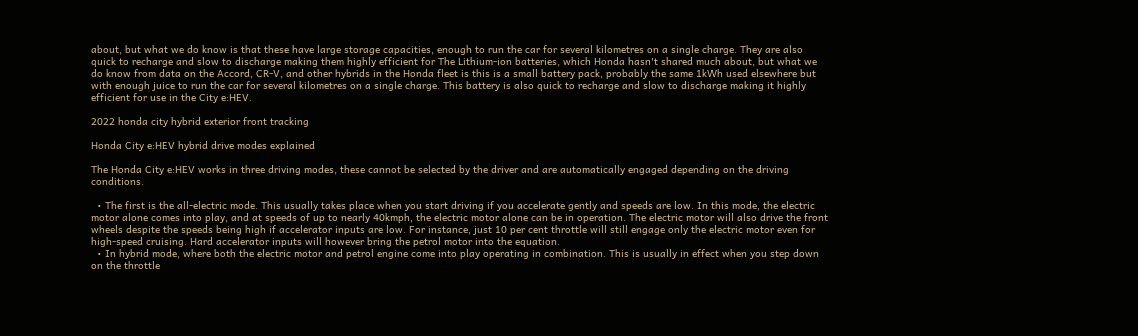about, but what we do know is that these have large storage capacities, enough to run the car for several kilometres on a single charge. They are also quick to recharge and slow to discharge making them highly efficient for The Lithium-ion batteries, which Honda hasn't shared much about, but what we do know from data on the Accord, CR-V, and other hybrids in the Honda fleet is this is a small battery pack, probably the same 1kWh used elsewhere but with enough juice to run the car for several kilometres on a single charge. This battery is also quick to recharge and slow to discharge making it highly efficient for use in the City e:HEV.

2022 honda city hybrid exterior front tracking

Honda City e:HEV hybrid drive modes explained

The Honda City e:HEV works in three driving modes, these cannot be selected by the driver and are automatically engaged depending on the driving conditions.

  • The first is the all-electric mode. This usually takes place when you start driving if you accelerate gently and speeds are low. In this mode, the electric motor alone comes into play, and at speeds of up to nearly 40kmph, the electric motor alone can be in operation. The electric motor will also drive the front wheels despite the speeds being high if accelerator inputs are low. For instance, just 10 per cent throttle will still engage only the electric motor even for high-speed cruising. Hard accelerator inputs will however bring the petrol motor into the equation.
  • In hybrid mode, where both the electric motor and petrol engine come into play operating in combination. This is usually in effect when you step down on the throttle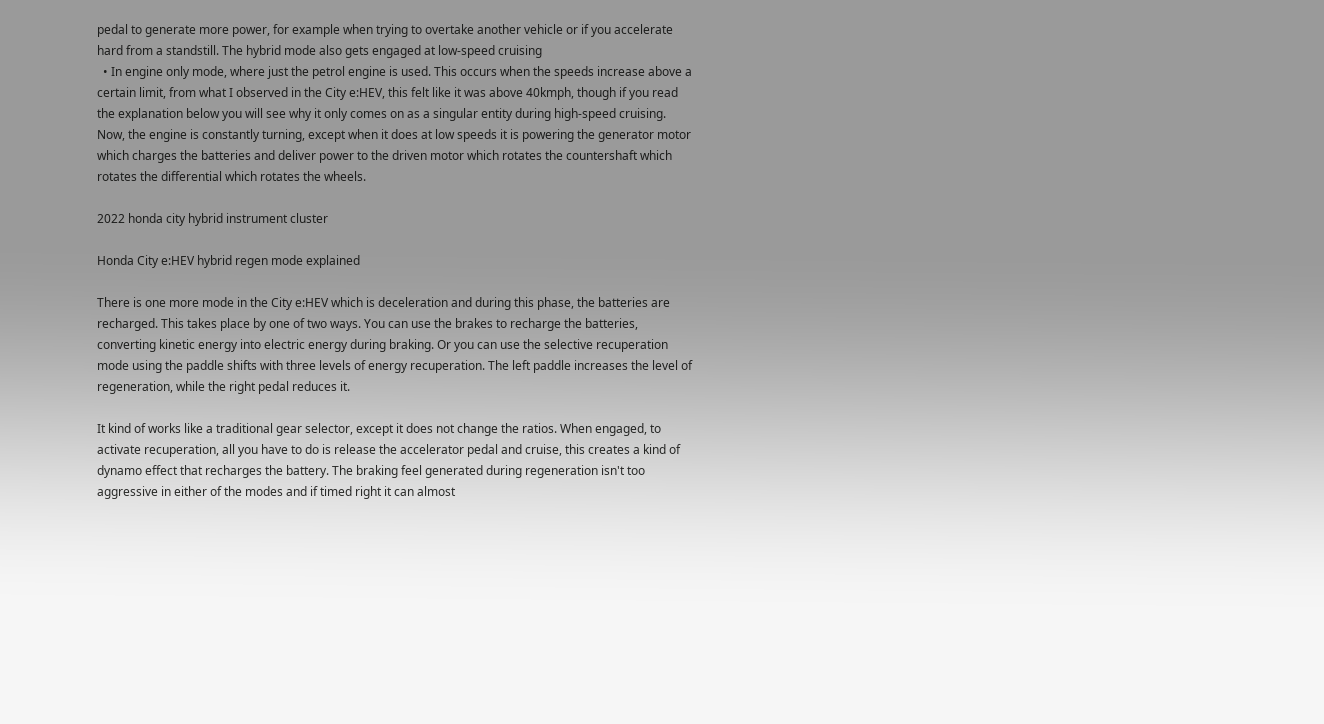pedal to generate more power, for example when trying to overtake another vehicle or if you accelerate hard from a standstill. The hybrid mode also gets engaged at low-speed cruising
  • In engine only mode, where just the petrol engine is used. This occurs when the speeds increase above a certain limit, from what I observed in the City e:HEV, this felt like it was above 40kmph, though if you read the explanation below you will see why it only comes on as a singular entity during high-speed cruising. Now, the engine is constantly turning, except when it does at low speeds it is powering the generator motor which charges the batteries and deliver power to the driven motor which rotates the countershaft which rotates the differential which rotates the wheels.

2022 honda city hybrid instrument cluster

Honda City e:HEV hybrid regen mode explained

There is one more mode in the City e:HEV which is deceleration and during this phase, the batteries are recharged. This takes place by one of two ways. You can use the brakes to recharge the batteries, converting kinetic energy into electric energy during braking. Or you can use the selective recuperation mode using the paddle shifts with three levels of energy recuperation. The left paddle increases the level of regeneration, while the right pedal reduces it.

It kind of works like a traditional gear selector, except it does not change the ratios. When engaged, to activate recuperation, all you have to do is release the accelerator pedal and cruise, this creates a kind of dynamo effect that recharges the battery. The braking feel generated during regeneration isn't too aggressive in either of the modes and if timed right it can almost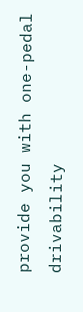provide you with one-pedal drivability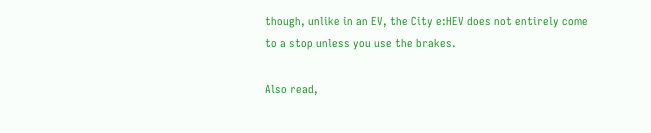though, unlike in an EV, the City e:HEV does not entirely come to a stop unless you use the brakes.

Also read,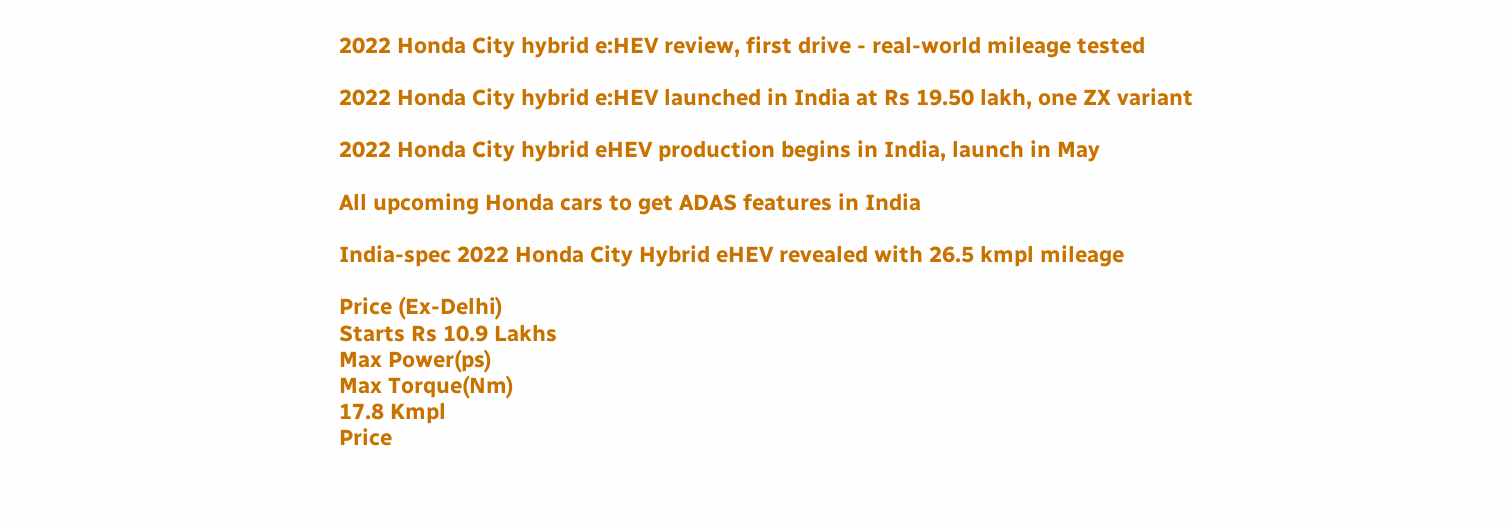2022 Honda City hybrid e:HEV review, first drive - real-world mileage tested

2022 Honda City hybrid e:HEV launched in India at Rs 19.50 lakh, one ZX variant

2022 Honda City hybrid eHEV production begins in India, launch in May

All upcoming Honda cars to get ADAS features in India

India-spec 2022 Honda City Hybrid eHEV revealed with 26.5 kmpl mileage

Price (Ex-Delhi)
Starts Rs 10.9 Lakhs
Max Power(ps)
Max Torque(Nm)
17.8 Kmpl
Price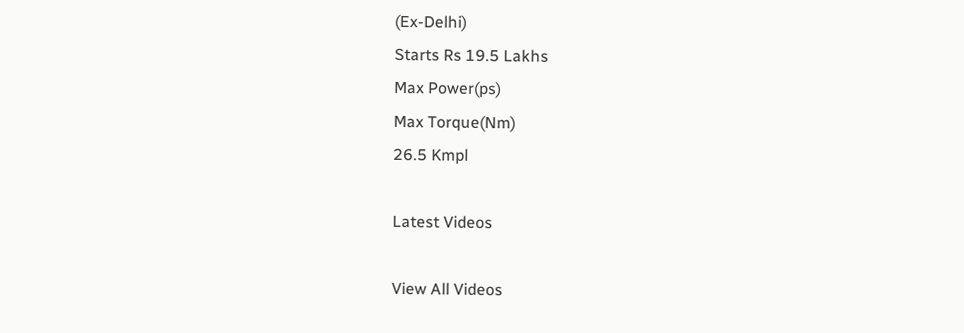(Ex-Delhi)
Starts Rs 19.5 Lakhs
Max Power(ps)
Max Torque(Nm)
26.5 Kmpl

Latest Videos

View All Videos